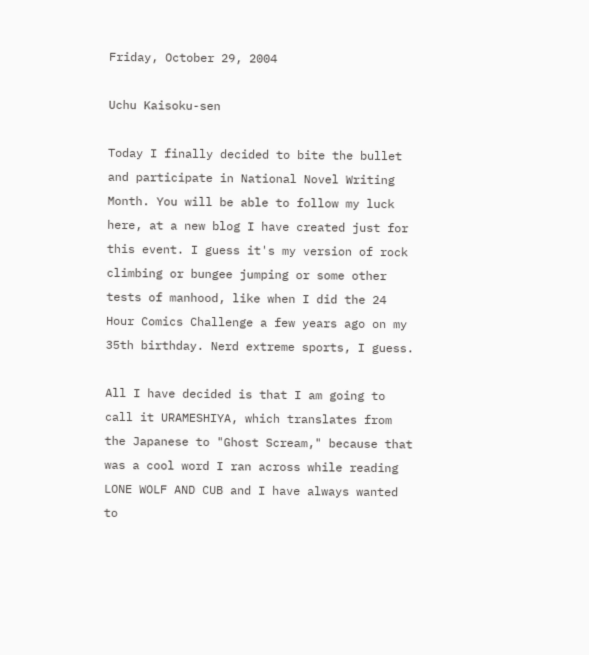Friday, October 29, 2004

Uchu Kaisoku-sen

Today I finally decided to bite the bullet and participate in National Novel Writing Month. You will be able to follow my luck here, at a new blog I have created just for this event. I guess it's my version of rock climbing or bungee jumping or some other tests of manhood, like when I did the 24 Hour Comics Challenge a few years ago on my 35th birthday. Nerd extreme sports, I guess.

All I have decided is that I am going to call it URAMESHIYA, which translates from the Japanese to "Ghost Scream," because that was a cool word I ran across while reading LONE WOLF AND CUB and I have always wanted to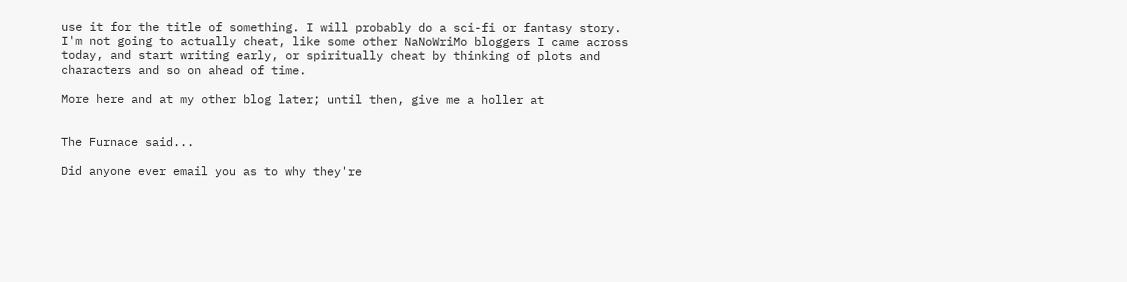use it for the title of something. I will probably do a sci-fi or fantasy story. I'm not going to actually cheat, like some other NaNoWriMo bloggers I came across today, and start writing early, or spiritually cheat by thinking of plots and characters and so on ahead of time.

More here and at my other blog later; until then, give me a holler at


The Furnace said...

Did anyone ever email you as to why they're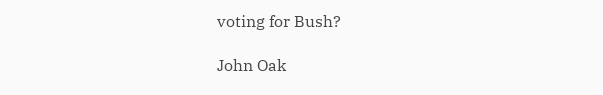voting for Bush?

John Oak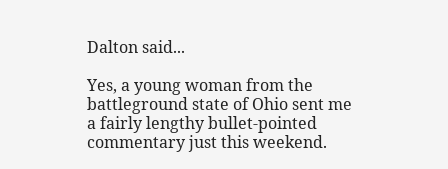Dalton said...

Yes, a young woman from the battleground state of Ohio sent me a fairly lengthy bullet-pointed commentary just this weekend.